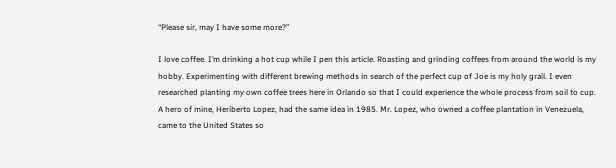“Please sir, may I have some more?”

I love coffee. I’m drinking a hot cup while I pen this article. Roasting and grinding coffees from around the world is my hobby. Experimenting with different brewing methods in search of the perfect cup of Joe is my holy grail. I even researched planting my own coffee trees here in Orlando so that I could experience the whole process from soil to cup. A hero of mine, Heriberto Lopez, had the same idea in 1985. Mr. Lopez, who owned a coffee plantation in Venezuela, came to the United States so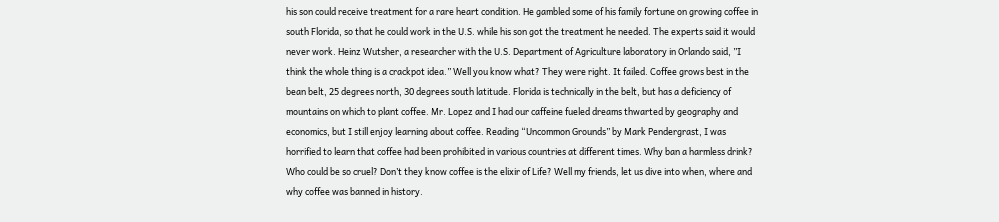his son could receive treatment for a rare heart condition. He gambled some of his family fortune on growing coffee in south Florida, so that he could work in the U.S. while his son got the treatment he needed. The experts said it would never work. Heinz Wutsher, a researcher with the U.S. Department of Agriculture laboratory in Orlando said, ”I think the whole thing is a crackpot idea.” Well you know what? They were right. It failed. Coffee grows best in the bean belt, 25 degrees north, 30 degrees south latitude. Florida is technically in the belt, but has a deficiency of mountains on which to plant coffee. Mr. Lopez and I had our caffeine fueled dreams thwarted by geography and economics, but I still enjoy learning about coffee. Reading “Uncommon Grounds” by Mark Pendergrast, I was horrified to learn that coffee had been prohibited in various countries at different times. Why ban a harmless drink? Who could be so cruel? Don’t they know coffee is the elixir of Life? Well my friends, let us dive into when, where and why coffee was banned in history.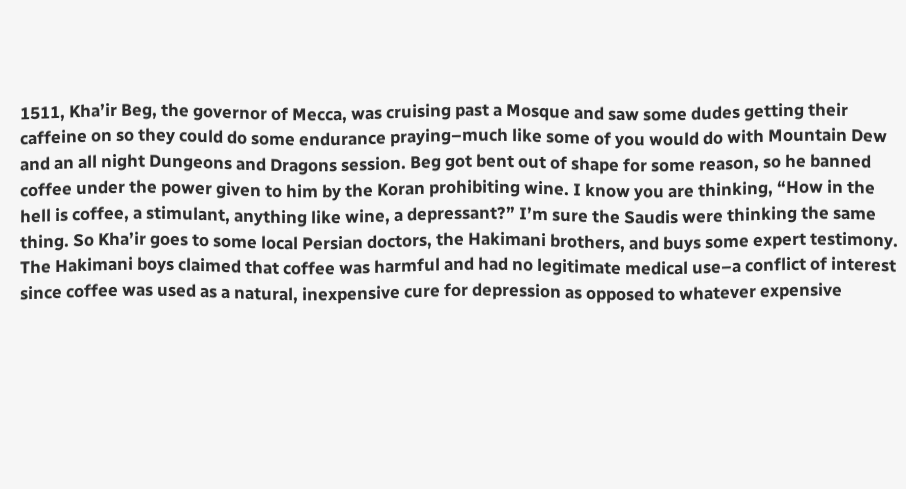1511, Kha’ir Beg, the governor of Mecca, was cruising past a Mosque and saw some dudes getting their caffeine on so they could do some endurance praying–much like some of you would do with Mountain Dew and an all night Dungeons and Dragons session. Beg got bent out of shape for some reason, so he banned coffee under the power given to him by the Koran prohibiting wine. I know you are thinking, “How in the hell is coffee, a stimulant, anything like wine, a depressant?” I’m sure the Saudis were thinking the same thing. So Kha’ir goes to some local Persian doctors, the Hakimani brothers, and buys some expert testimony. The Hakimani boys claimed that coffee was harmful and had no legitimate medical use–a conflict of interest since coffee was used as a natural, inexpensive cure for depression as opposed to whatever expensive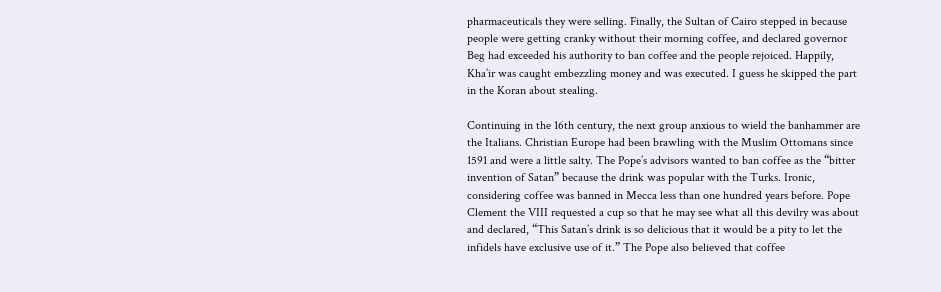pharmaceuticals they were selling. Finally, the Sultan of Cairo stepped in because people were getting cranky without their morning coffee, and declared governor Beg had exceeded his authority to ban coffee and the people rejoiced. Happily, Kha’ir was caught embezzling money and was executed. I guess he skipped the part in the Koran about stealing.

Continuing in the 16th century, the next group anxious to wield the banhammer are the Italians. Christian Europe had been brawling with the Muslim Ottomans since 1591 and were a little salty. The Pope’s advisors wanted to ban coffee as the “bitter invention of Satan” because the drink was popular with the Turks. Ironic, considering coffee was banned in Mecca less than one hundred years before. Pope Clement the VIII requested a cup so that he may see what all this devilry was about and declared, “This Satan’s drink is so delicious that it would be a pity to let the infidels have exclusive use of it.” The Pope also believed that coffee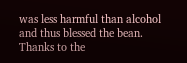was less harmful than alcohol and thus blessed the bean. Thanks to the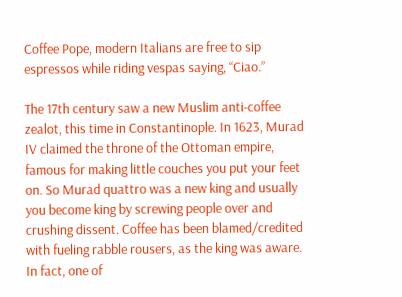Coffee Pope, modern Italians are free to sip espressos while riding vespas saying, “Ciao.”

The 17th century saw a new Muslim anti-coffee zealot, this time in Constantinople. In 1623, Murad IV claimed the throne of the Ottoman empire, famous for making little couches you put your feet on. So Murad quattro was a new king and usually you become king by screwing people over and crushing dissent. Coffee has been blamed/credited with fueling rabble rousers, as the king was aware. In fact, one of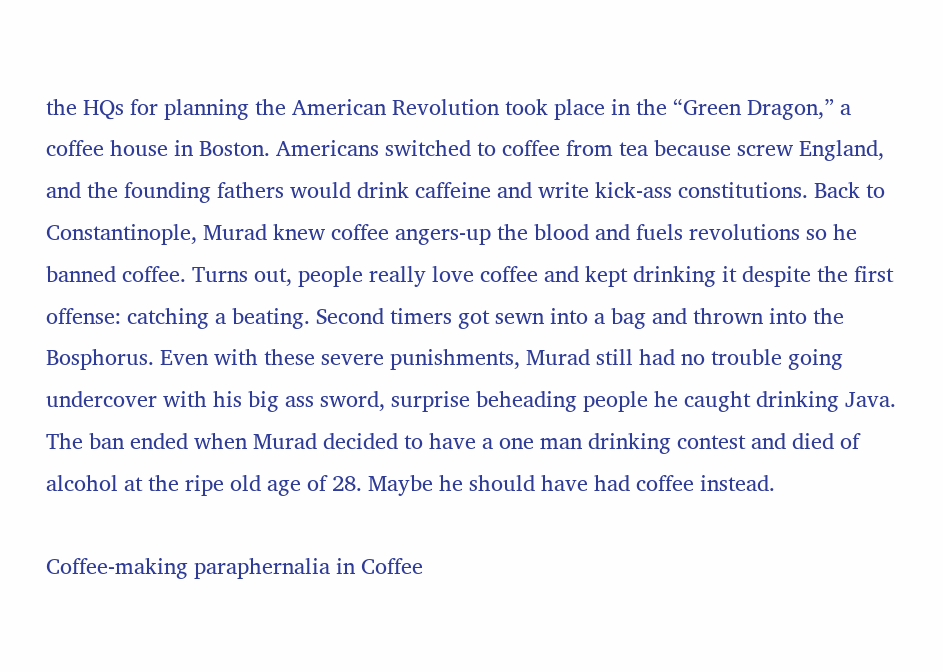the HQs for planning the American Revolution took place in the “Green Dragon,” a coffee house in Boston. Americans switched to coffee from tea because screw England, and the founding fathers would drink caffeine and write kick-ass constitutions. Back to Constantinople, Murad knew coffee angers-up the blood and fuels revolutions so he banned coffee. Turns out, people really love coffee and kept drinking it despite the first offense: catching a beating. Second timers got sewn into a bag and thrown into the Bosphorus. Even with these severe punishments, Murad still had no trouble going undercover with his big ass sword, surprise beheading people he caught drinking Java. The ban ended when Murad decided to have a one man drinking contest and died of alcohol at the ripe old age of 28. Maybe he should have had coffee instead.

Coffee-making paraphernalia in Coffee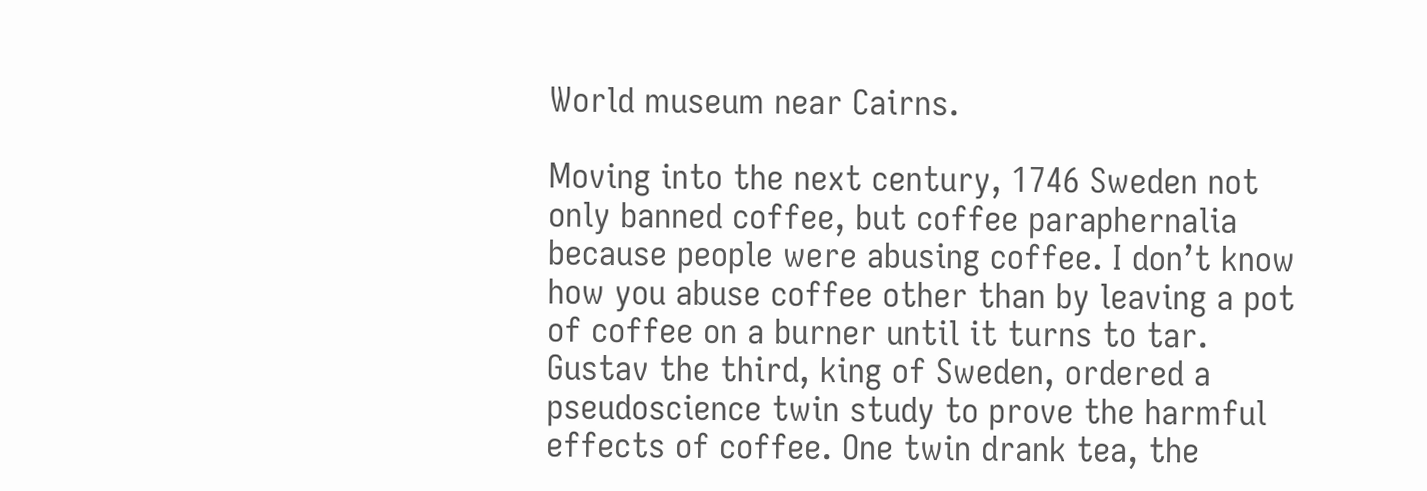World museum near Cairns.

Moving into the next century, 1746 Sweden not only banned coffee, but coffee paraphernalia because people were abusing coffee. I don’t know how you abuse coffee other than by leaving a pot of coffee on a burner until it turns to tar. Gustav the third, king of Sweden, ordered a pseudoscience twin study to prove the harmful effects of coffee. One twin drank tea, the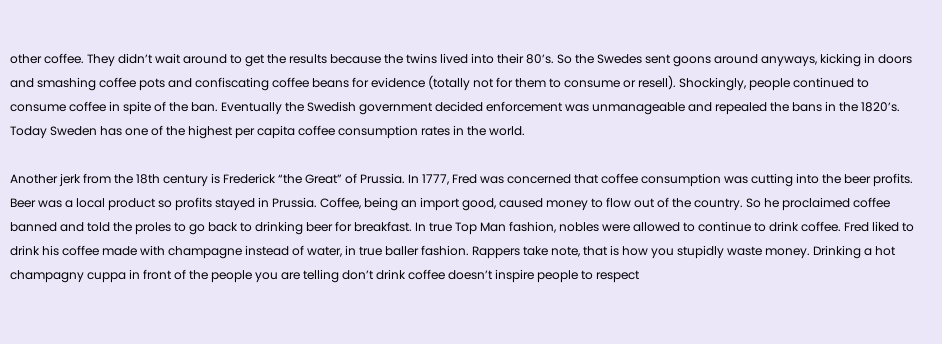other coffee. They didn’t wait around to get the results because the twins lived into their 80’s. So the Swedes sent goons around anyways, kicking in doors and smashing coffee pots and confiscating coffee beans for evidence (totally not for them to consume or resell). Shockingly, people continued to consume coffee in spite of the ban. Eventually the Swedish government decided enforcement was unmanageable and repealed the bans in the 1820’s. Today Sweden has one of the highest per capita coffee consumption rates in the world.

Another jerk from the 18th century is Frederick “the Great” of Prussia. In 1777, Fred was concerned that coffee consumption was cutting into the beer profits. Beer was a local product so profits stayed in Prussia. Coffee, being an import good, caused money to flow out of the country. So he proclaimed coffee banned and told the proles to go back to drinking beer for breakfast. In true Top Man fashion, nobles were allowed to continue to drink coffee. Fred liked to drink his coffee made with champagne instead of water, in true baller fashion. Rappers take note, that is how you stupidly waste money. Drinking a hot champagny cuppa in front of the people you are telling don’t drink coffee doesn’t inspire people to respect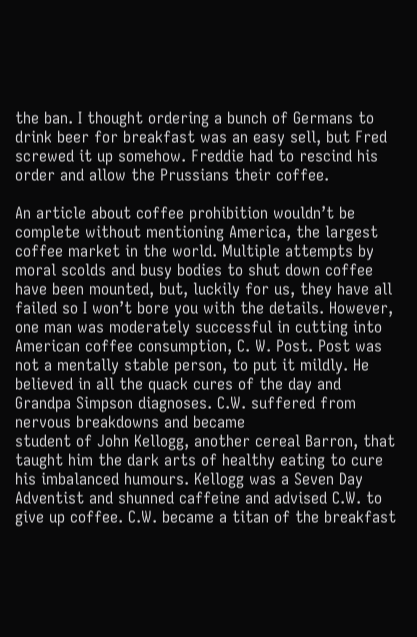the ban. I thought ordering a bunch of Germans to drink beer for breakfast was an easy sell, but Fred screwed it up somehow. Freddie had to rescind his order and allow the Prussians their coffee.

An article about coffee prohibition wouldn’t be complete without mentioning America, the largest coffee market in the world. Multiple attempts by moral scolds and busy bodies to shut down coffee have been mounted, but, luckily for us, they have all failed so I won’t bore you with the details. However, one man was moderately successful in cutting into American coffee consumption, C. W. Post. Post was not a mentally stable person, to put it mildly. He believed in all the quack cures of the day and Grandpa Simpson diagnoses. C.W. suffered from nervous breakdowns and became
student of John Kellogg, another cereal Barron, that taught him the dark arts of healthy eating to cure his imbalanced humours. Kellogg was a Seven Day Adventist and shunned caffeine and advised C.W. to give up coffee. C.W. became a titan of the breakfast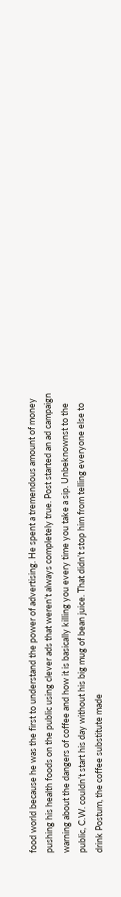food world because he was the first to understand the power of advertising. He spent a tremendous amount of money pushing his health foods on the public using clever ads that weren’t always completely true. Post started an ad campaign warning about the dangers of coffee and how it is basically killing you every time you take a sip. Unbeknownst to the public, C.W. couldn’t start his day without his big mug of bean juice. That didn’t stop him from telling everyone else to drink Postum, the coffee substitute made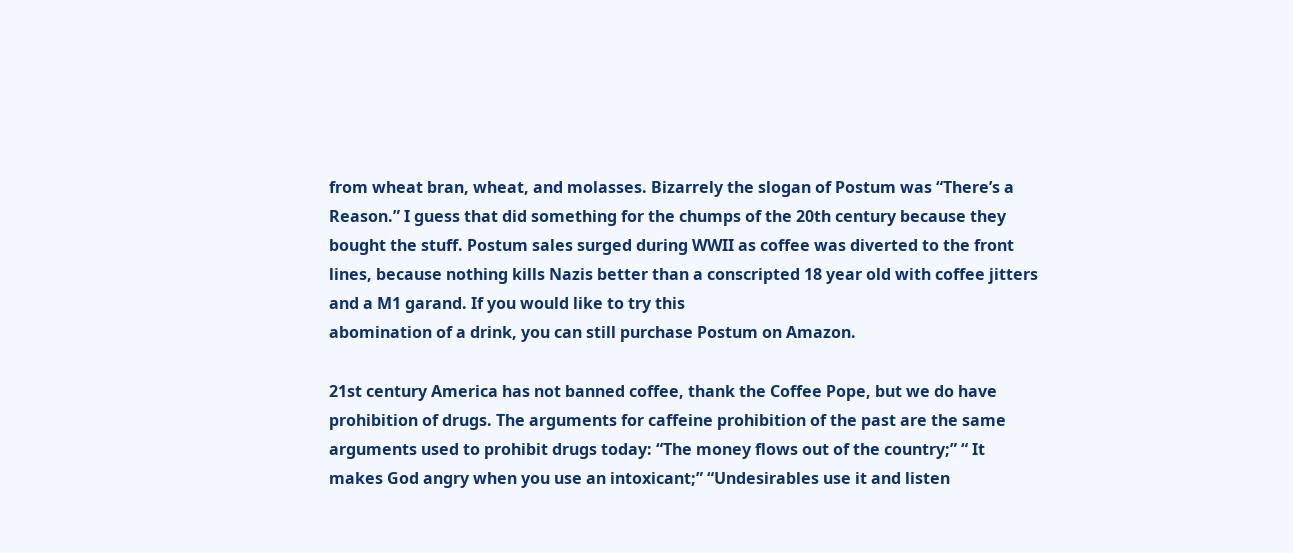from wheat bran, wheat, and molasses. Bizarrely the slogan of Postum was “There’s a Reason.” I guess that did something for the chumps of the 20th century because they bought the stuff. Postum sales surged during WWII as coffee was diverted to the front lines, because nothing kills Nazis better than a conscripted 18 year old with coffee jitters and a M1 garand. If you would like to try this
abomination of a drink, you can still purchase Postum on Amazon.

21st century America has not banned coffee, thank the Coffee Pope, but we do have prohibition of drugs. The arguments for caffeine prohibition of the past are the same arguments used to prohibit drugs today: “The money flows out of the country;” “ It makes God angry when you use an intoxicant;” “Undesirables use it and listen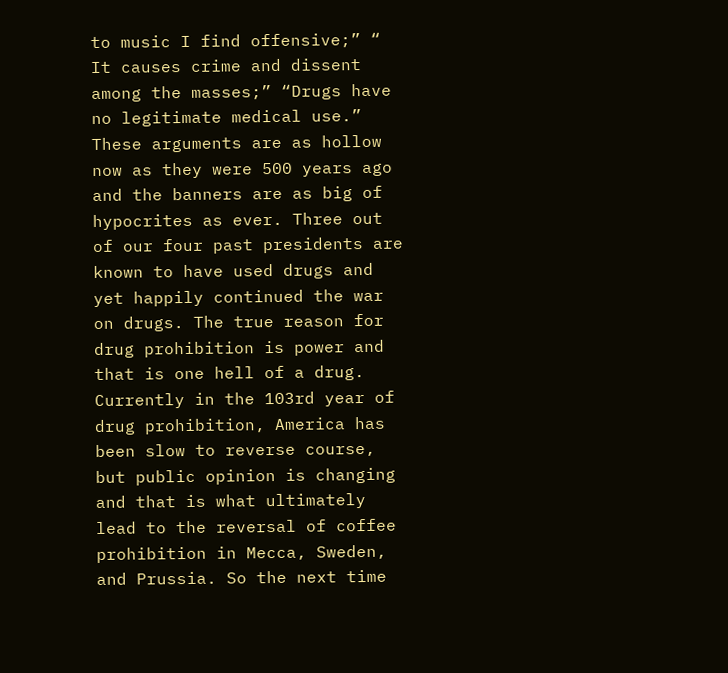to music I find offensive;” “ It causes crime and dissent among the masses;” “Drugs have no legitimate medical use.” These arguments are as hollow now as they were 500 years ago and the banners are as big of hypocrites as ever. Three out of our four past presidents are known to have used drugs and yet happily continued the war on drugs. The true reason for drug prohibition is power and that is one hell of a drug. Currently in the 103rd year of drug prohibition, America has been slow to reverse course, but public opinion is changing and that is what ultimately lead to the reversal of coffee prohibition in Mecca, Sweden, and Prussia. So the next time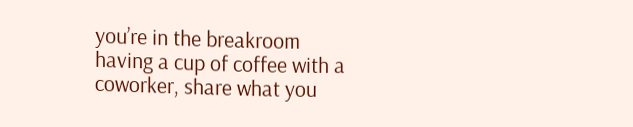you’re in the breakroom having a cup of coffee with a coworker, share what you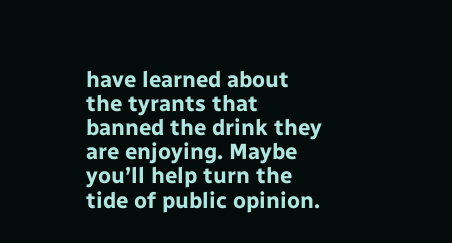have learned about the tyrants that banned the drink they are enjoying. Maybe you’ll help turn the tide of public opinion.